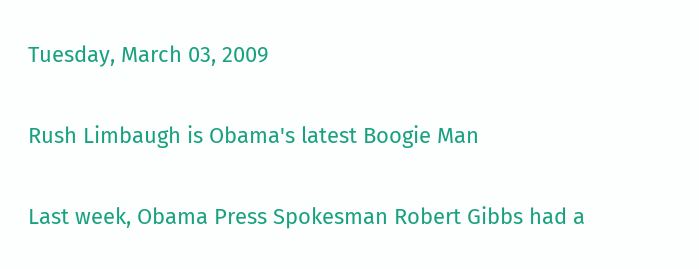Tuesday, March 03, 2009

Rush Limbaugh is Obama's latest Boogie Man

Last week, Obama Press Spokesman Robert Gibbs had a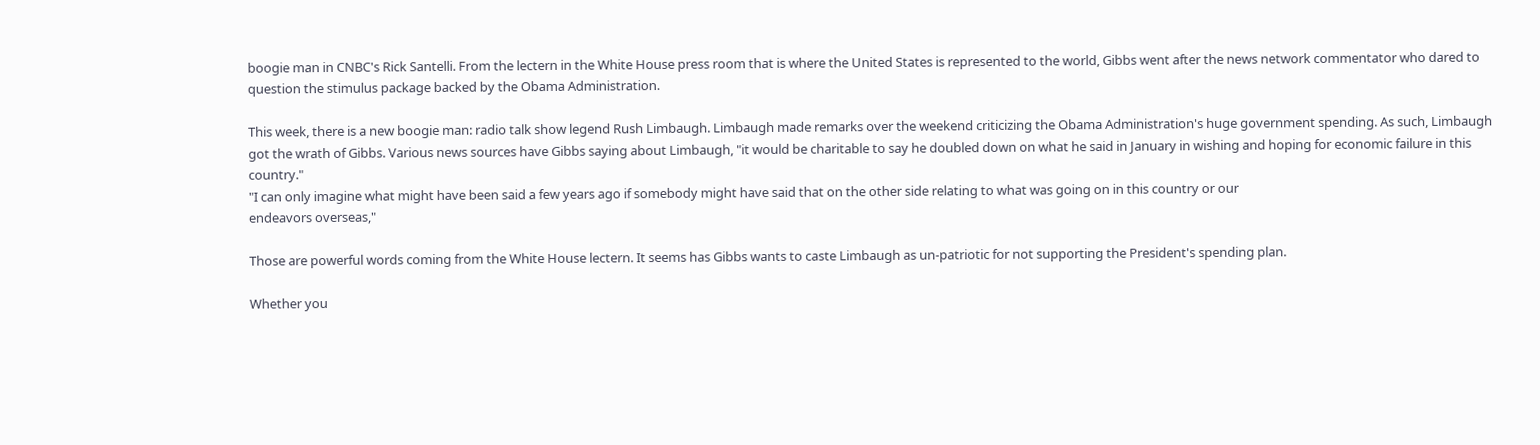boogie man in CNBC's Rick Santelli. From the lectern in the White House press room that is where the United States is represented to the world, Gibbs went after the news network commentator who dared to question the stimulus package backed by the Obama Administration.

This week, there is a new boogie man: radio talk show legend Rush Limbaugh. Limbaugh made remarks over the weekend criticizing the Obama Administration's huge government spending. As such, Limbaugh got the wrath of Gibbs. Various news sources have Gibbs saying about Limbaugh, "it would be charitable to say he doubled down on what he said in January in wishing and hoping for economic failure in this country."
"I can only imagine what might have been said a few years ago if somebody might have said that on the other side relating to what was going on in this country or our
endeavors overseas,"

Those are powerful words coming from the White House lectern. It seems has Gibbs wants to caste Limbaugh as un-patriotic for not supporting the President's spending plan.

Whether you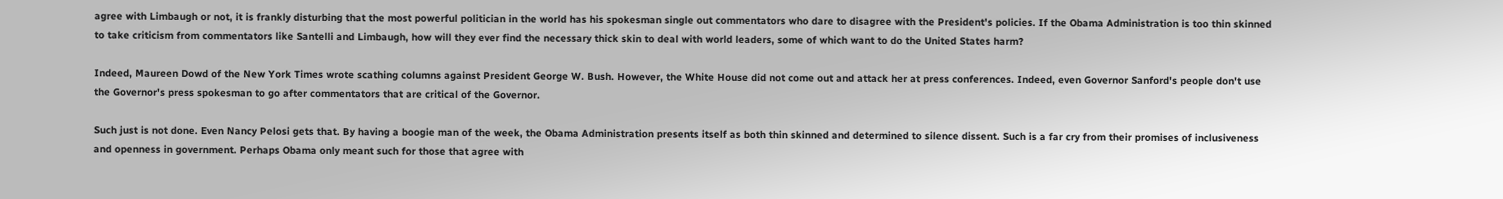agree with Limbaugh or not, it is frankly disturbing that the most powerful politician in the world has his spokesman single out commentators who dare to disagree with the President's policies. If the Obama Administration is too thin skinned to take criticism from commentators like Santelli and Limbaugh, how will they ever find the necessary thick skin to deal with world leaders, some of which want to do the United States harm?

Indeed, Maureen Dowd of the New York Times wrote scathing columns against President George W. Bush. However, the White House did not come out and attack her at press conferences. Indeed, even Governor Sanford's people don't use the Governor's press spokesman to go after commentators that are critical of the Governor.

Such just is not done. Even Nancy Pelosi gets that. By having a boogie man of the week, the Obama Administration presents itself as both thin skinned and determined to silence dissent. Such is a far cry from their promises of inclusiveness and openness in government. Perhaps Obama only meant such for those that agree with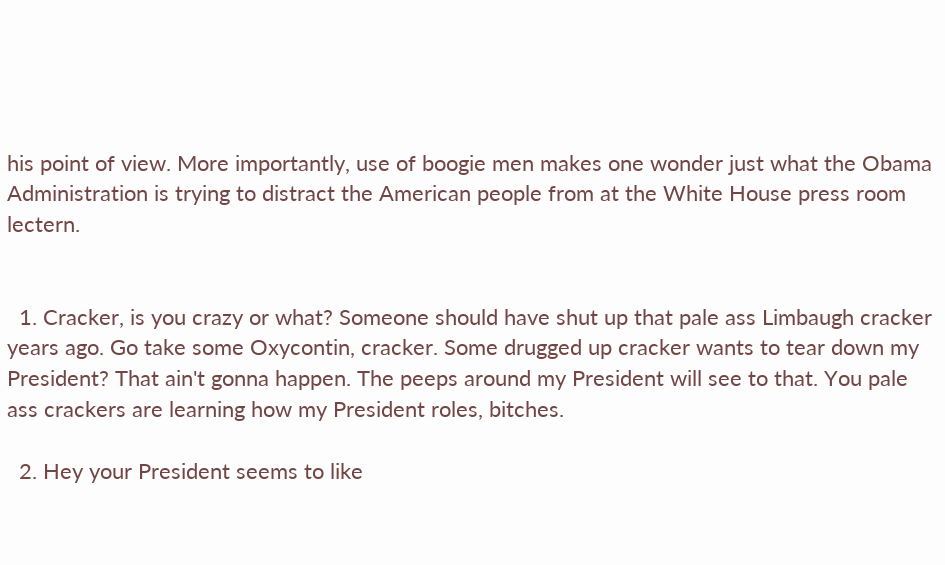his point of view. More importantly, use of boogie men makes one wonder just what the Obama Administration is trying to distract the American people from at the White House press room lectern.


  1. Cracker, is you crazy or what? Someone should have shut up that pale ass Limbaugh cracker years ago. Go take some Oxycontin, cracker. Some drugged up cracker wants to tear down my President? That ain't gonna happen. The peeps around my President will see to that. You pale ass crackers are learning how my President roles, bitches.

  2. Hey your President seems to like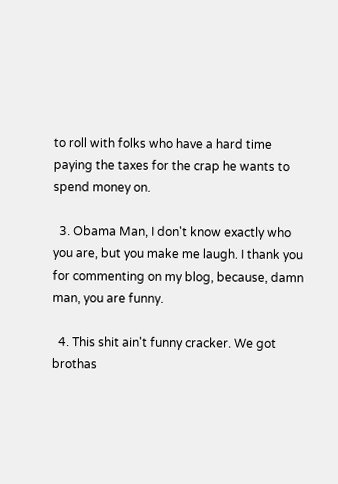to roll with folks who have a hard time paying the taxes for the crap he wants to spend money on.

  3. Obama Man, I don't know exactly who you are, but you make me laugh. I thank you for commenting on my blog, because, damn man, you are funny.

  4. This shit ain't funny cracker. We got brothas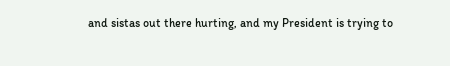and sistas out there hurting, and my President is trying to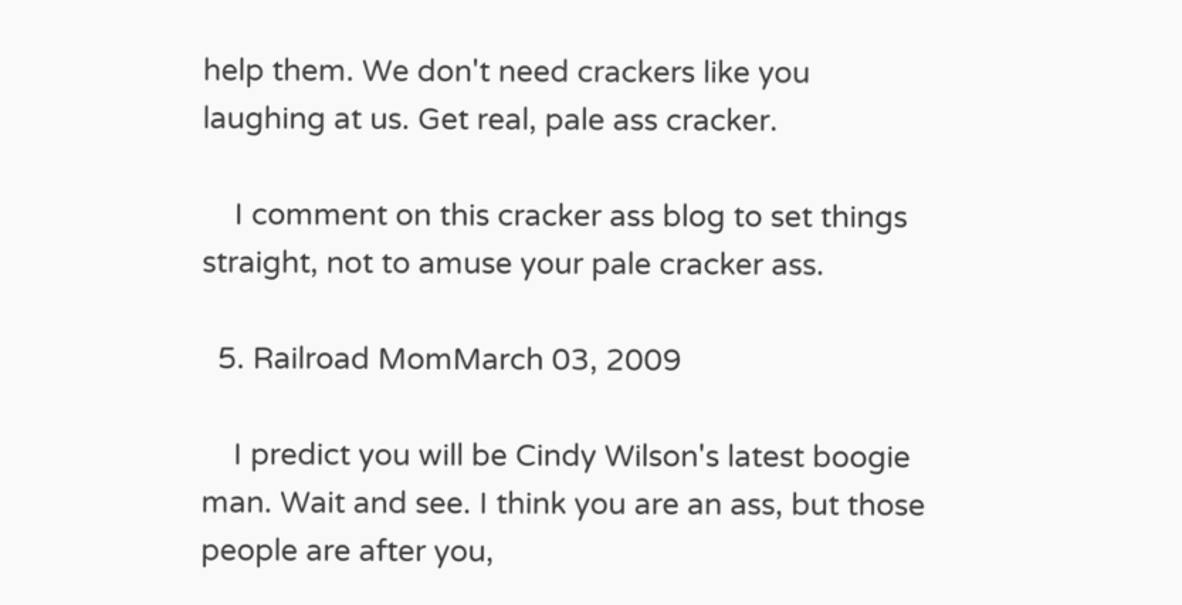help them. We don't need crackers like you laughing at us. Get real, pale ass cracker.

    I comment on this cracker ass blog to set things straight, not to amuse your pale cracker ass.

  5. Railroad MomMarch 03, 2009

    I predict you will be Cindy Wilson's latest boogie man. Wait and see. I think you are an ass, but those people are after you,